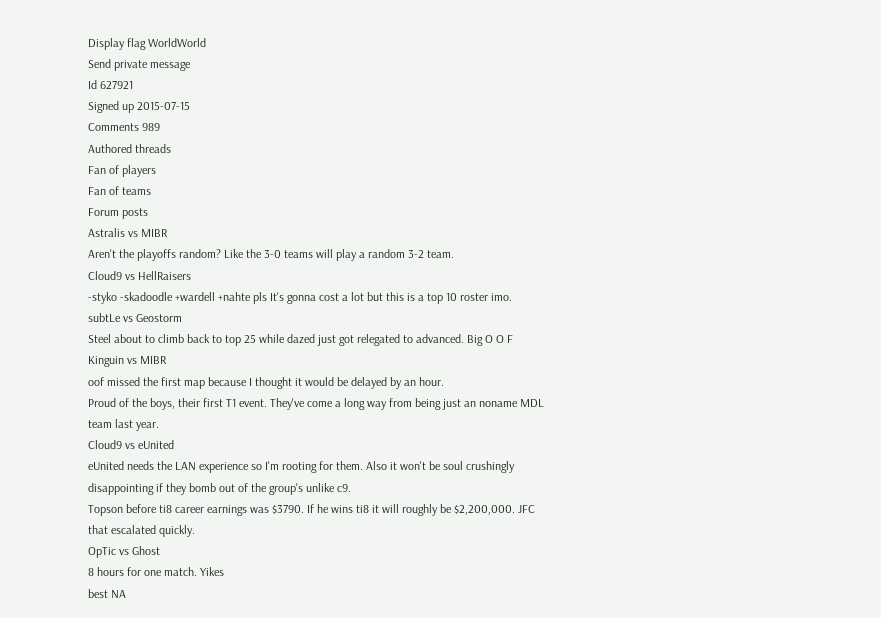Display flag WorldWorld
Send private message
Id 627921
Signed up 2015-07-15
Comments 989
Authored threads
Fan of players
Fan of teams
Forum posts
Astralis vs MIBR
Aren't the playoffs random? Like the 3-0 teams will play a random 3-2 team.
Cloud9 vs HellRaisers
-styko -skadoodle +wardell +nahte pls It's gonna cost a lot but this is a top 10 roster imo.
subtLe vs Geostorm
Steel about to climb back to top 25 while dazed just got relegated to advanced. Big O O F
Kinguin vs MIBR
oof missed the first map because I thought it would be delayed by an hour.
Proud of the boys, their first T1 event. They've come a long way from being just an noname MDL team last year.
Cloud9 vs eUnited
eUnited needs the LAN experience so I'm rooting for them. Also it won't be soul crushingly disappointing if they bomb out of the group's unlike c9.
Topson before ti8 career earnings was $3790. If he wins ti8 it will roughly be $2,200,000. JFC that escalated quickly.
OpTic vs Ghost
8 hours for one match. Yikes
best NA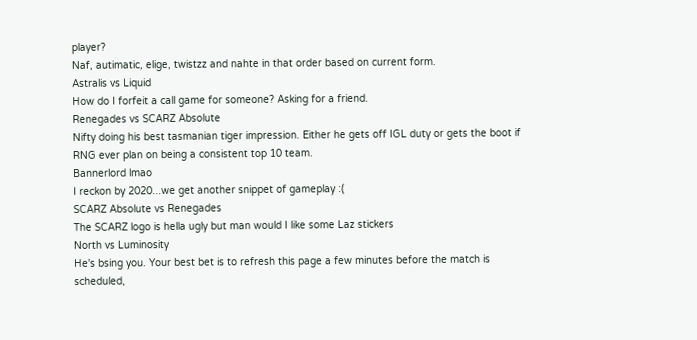player?
Naf, autimatic, elige, twistzz and nahte in that order based on current form.
Astralis vs Liquid
How do I forfeit a call game for someone? Asking for a friend.
Renegades vs SCARZ Absolute
Nifty doing his best tasmanian tiger impression. Either he gets off IGL duty or gets the boot if RNG ever plan on being a consistent top 10 team.
Bannerlord lmao
I reckon by 2020...we get another snippet of gameplay :(
SCARZ Absolute vs Renegades
The SCARZ logo is hella ugly but man would I like some Laz stickers
North vs Luminosity
He's bsing you. Your best bet is to refresh this page a few minutes before the match is scheduled,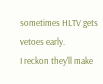sometimes HLTV gets vetoes early.
I reckon they'll make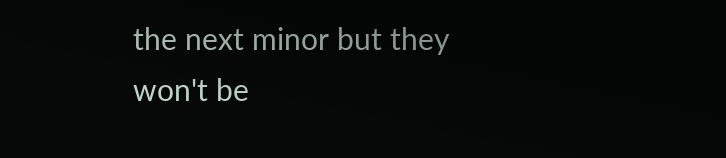the next minor but they won't be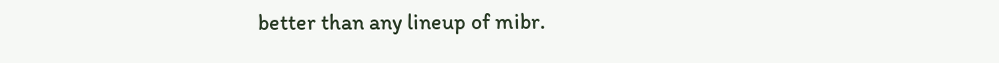better than any lineup of mibr.